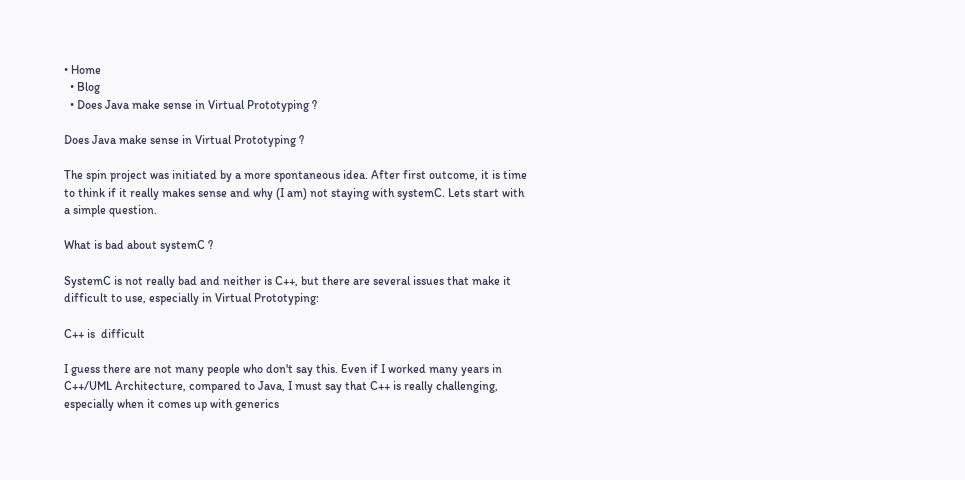• Home
  • Blog
  • Does Java make sense in Virtual Prototyping ?

Does Java make sense in Virtual Prototyping ?

The spin project was initiated by a more spontaneous idea. After first outcome, it is time to think if it really makes sense and why (I am) not staying with systemC. Lets start with a simple question.

What is bad about systemC ?

SystemC is not really bad and neither is C++, but there are several issues that make it difficult to use, especially in Virtual Prototyping:

C++ is  difficult

I guess there are not many people who don't say this. Even if I worked many years in C++/UML Architecture, compared to Java, I must say that C++ is really challenging, especially when it comes up with generics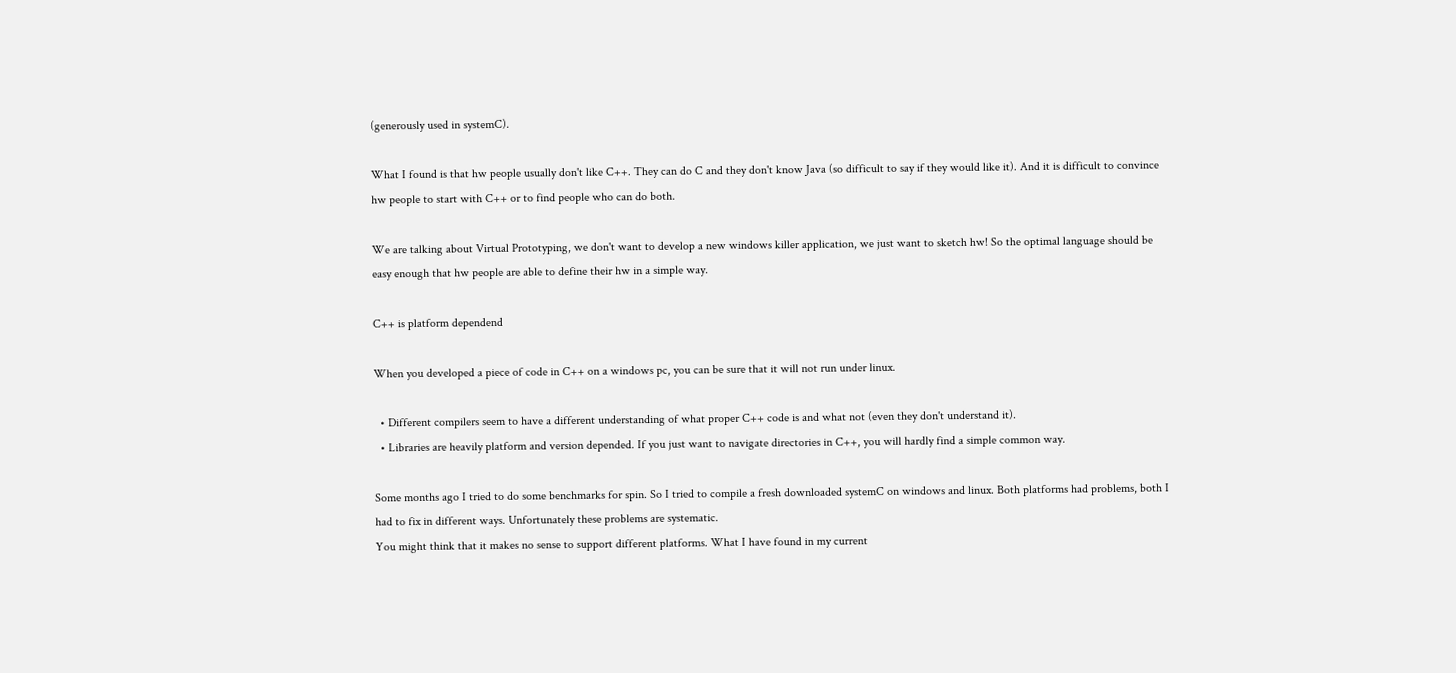(generously used in systemC).

What I found is that hw people usually don't like C++. They can do C and they don't know Java (so difficult to say if they would like it). And it is difficult to convince hw people to start with C++ or to find people who can do both.

We are talking about Virtual Prototyping, we don't want to develop a new windows killer application, we just want to sketch hw! So the optimal language should be easy enough that hw people are able to define their hw in a simple way.

C++ is platform dependend

When you developed a piece of code in C++ on a windows pc, you can be sure that it will not run under linux.

  • Different compilers seem to have a different understanding of what proper C++ code is and what not (even they don't understand it).
  • Libraries are heavily platform and version depended. If you just want to navigate directories in C++, you will hardly find a simple common way.

Some months ago I tried to do some benchmarks for spin. So I tried to compile a fresh downloaded systemC on windows and linux. Both platforms had problems, both I had to fix in different ways. Unfortunately these problems are systematic.
You might think that it makes no sense to support different platforms. What I have found in my current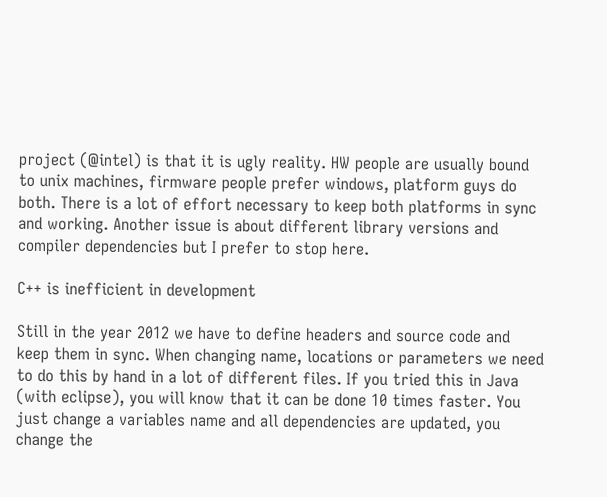project (@intel) is that it is ugly reality. HW people are usually bound to unix machines, firmware people prefer windows, platform guys do both. There is a lot of effort necessary to keep both platforms in sync and working. Another issue is about different library versions and compiler dependencies but I prefer to stop here.

C++ is inefficient in development

Still in the year 2012 we have to define headers and source code and keep them in sync. When changing name, locations or parameters we need to do this by hand in a lot of different files. If you tried this in Java (with eclipse), you will know that it can be done 10 times faster. You just change a variables name and all dependencies are updated, you change the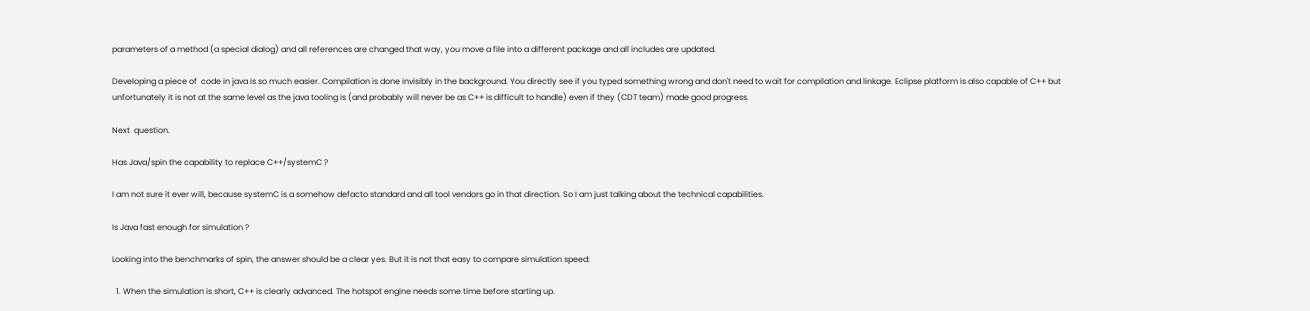parameters of a method (a special dialog) and all references are changed that way, you move a file into a different package and all includes are updated.

Developing a piece of  code in java is so much easier. Compilation is done invisibly in the background. You directly see if you typed something wrong and don't need to wait for compilation and linkage. Eclipse platform is also capable of C++ but unfortunately it is not at the same level as the java tooling is (and probably will never be as C++ is difficult to handle) even if they (CDT team) made good progress.

Next  question.

Has Java/spin the capability to replace C++/systemC ?

I am not sure it ever will, because systemC is a somehow defacto standard and all tool vendors go in that direction. So I am just talking about the technical capabilities.

Is Java fast enough for simulation ?

Looking into the benchmarks of spin, the answer should be a clear yes. But it is not that easy to compare simulation speed:

  1. When the simulation is short, C++ is clearly advanced. The hotspot engine needs some time before starting up.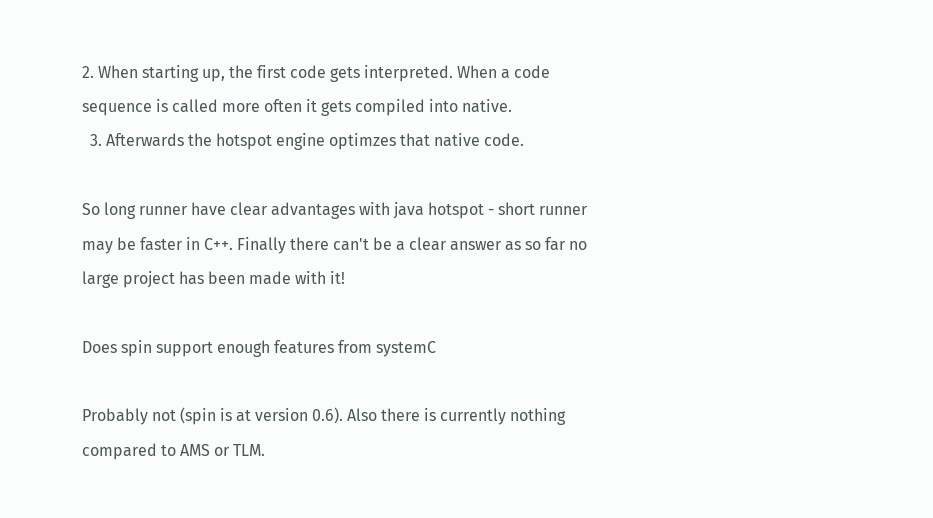2. When starting up, the first code gets interpreted. When a code sequence is called more often it gets compiled into native.
  3. Afterwards the hotspot engine optimzes that native code.

So long runner have clear advantages with java hotspot - short runner may be faster in C++. Finally there can't be a clear answer as so far no large project has been made with it!

Does spin support enough features from systemC

Probably not (spin is at version 0.6). Also there is currently nothing compared to AMS or TLM.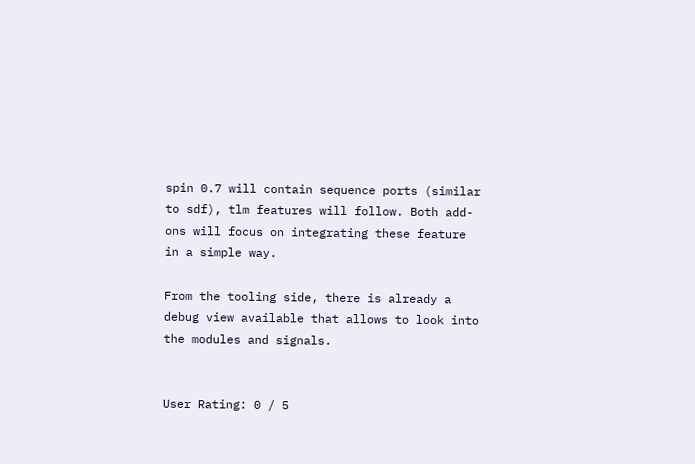spin 0.7 will contain sequence ports (similar to sdf), tlm features will follow. Both add-ons will focus on integrating these feature in a simple way.

From the tooling side, there is already a debug view available that allows to look into the modules and signals.


User Rating: 0 / 5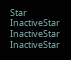Star InactiveStar InactiveStar InactiveStar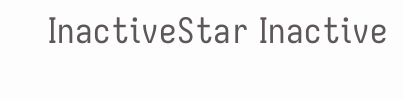InactiveStar Inactive